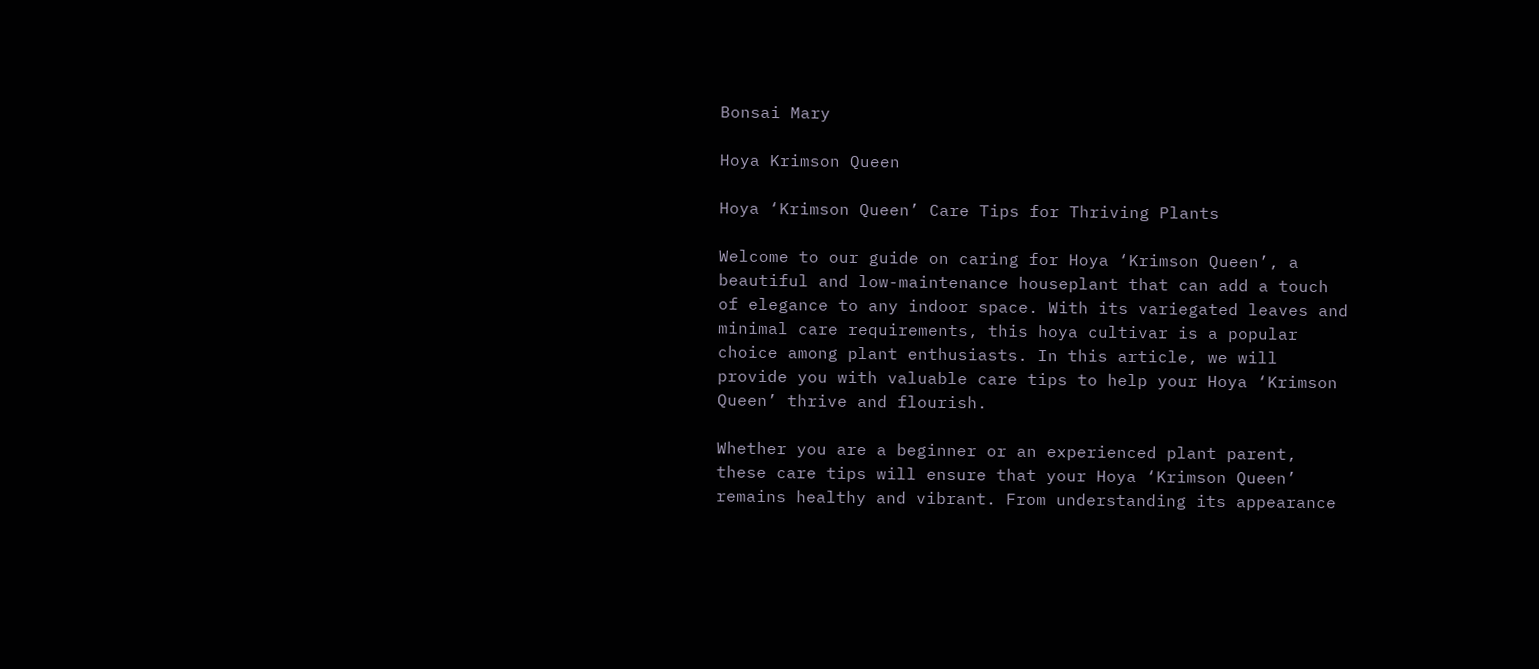Bonsai Mary

Hoya Krimson Queen

Hoya ‘Krimson Queen’ Care Tips for Thriving Plants

Welcome to our guide on caring for Hoya ‘Krimson Queen’, a beautiful and low-maintenance houseplant that can add a touch of elegance to any indoor space. With its variegated leaves and minimal care requirements, this hoya cultivar is a popular choice among plant enthusiasts. In this article, we will provide you with valuable care tips to help your Hoya ‘Krimson Queen’ thrive and flourish.

Whether you are a beginner or an experienced plant parent, these care tips will ensure that your Hoya ‘Krimson Queen’ remains healthy and vibrant. From understanding its appearance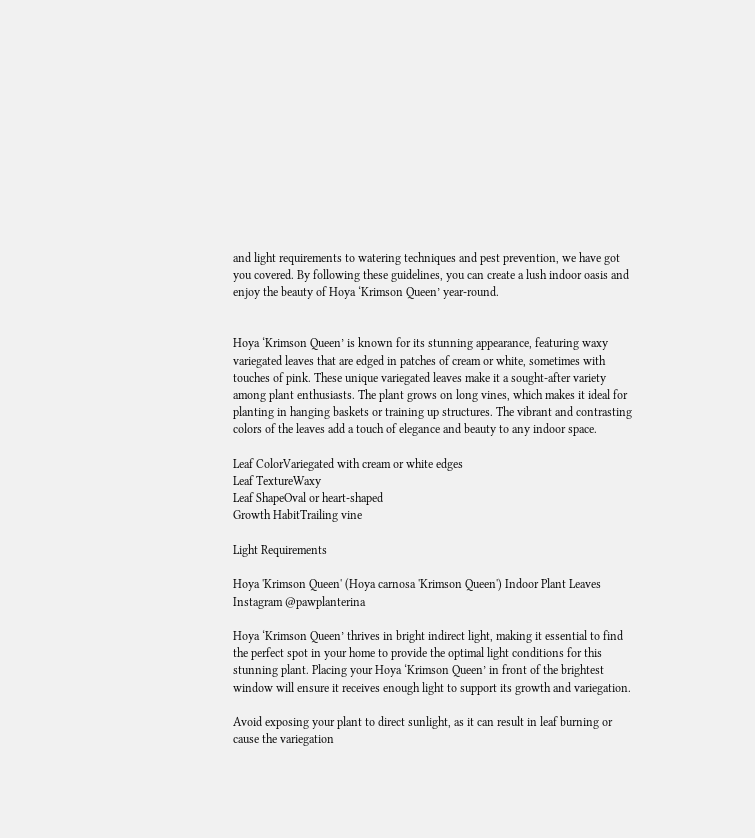and light requirements to watering techniques and pest prevention, we have got you covered. By following these guidelines, you can create a lush indoor oasis and enjoy the beauty of Hoya ‘Krimson Queen’ year-round.


Hoya ‘Krimson Queen’ is known for its stunning appearance, featuring waxy variegated leaves that are edged in patches of cream or white, sometimes with touches of pink. These unique variegated leaves make it a sought-after variety among plant enthusiasts. The plant grows on long vines, which makes it ideal for planting in hanging baskets or training up structures. The vibrant and contrasting colors of the leaves add a touch of elegance and beauty to any indoor space.

Leaf ColorVariegated with cream or white edges
Leaf TextureWaxy
Leaf ShapeOval or heart-shaped
Growth HabitTrailing vine

Light Requirements

Hoya 'Krimson Queen' (Hoya carnosa 'Krimson Queen') Indoor Plant Leaves
Instagram @pawplanterina

Hoya ‘Krimson Queen’ thrives in bright indirect light, making it essential to find the perfect spot in your home to provide the optimal light conditions for this stunning plant. Placing your Hoya ‘Krimson Queen’ in front of the brightest window will ensure it receives enough light to support its growth and variegation.

Avoid exposing your plant to direct sunlight, as it can result in leaf burning or cause the variegation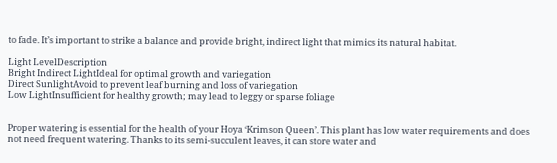to fade. It’s important to strike a balance and provide bright, indirect light that mimics its natural habitat.

Light LevelDescription
Bright Indirect LightIdeal for optimal growth and variegation
Direct SunlightAvoid to prevent leaf burning and loss of variegation
Low LightInsufficient for healthy growth; may lead to leggy or sparse foliage


Proper watering is essential for the health of your Hoya ‘Krimson Queen’. This plant has low water requirements and does not need frequent watering. Thanks to its semi-succulent leaves, it can store water and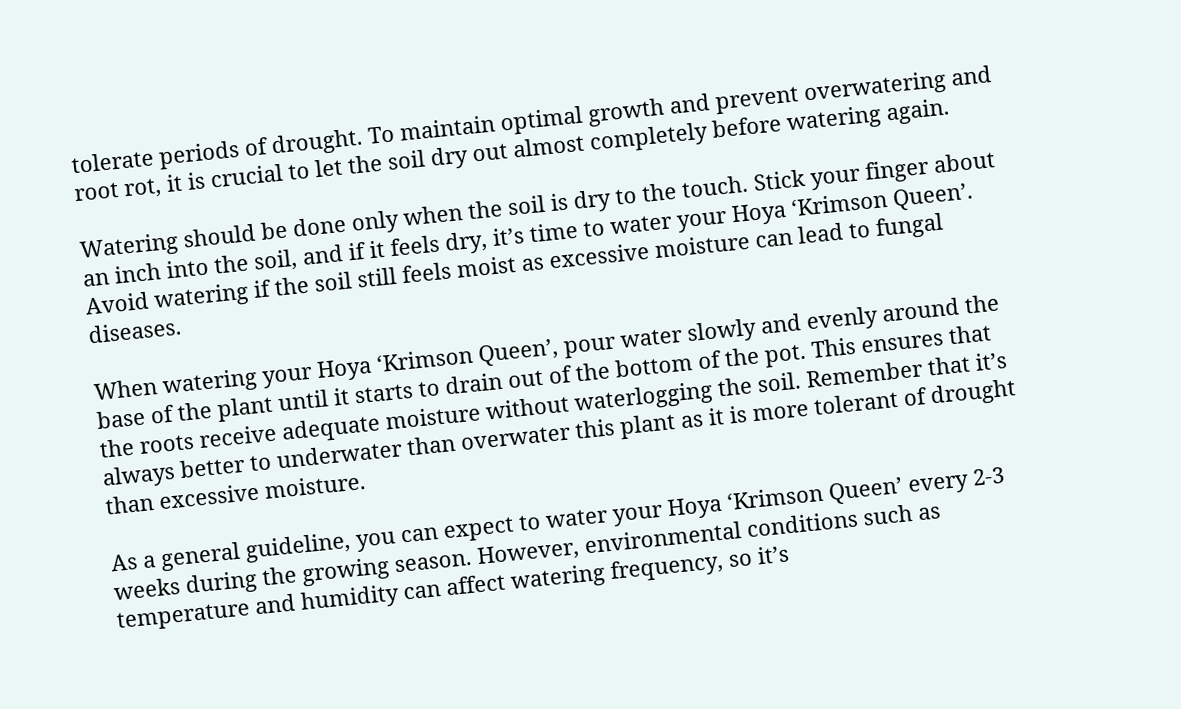tolerate periods of drought. To maintain optimal growth and prevent overwatering and root rot, it is crucial to let the soil dry out almost completely before watering again.

Watering should be done only when the soil is dry to the touch. Stick your finger about an inch into the soil, and if it feels dry, it’s time to water your Hoya ‘Krimson Queen’. Avoid watering if the soil still feels moist as excessive moisture can lead to fungal diseases.

When watering your Hoya ‘Krimson Queen’, pour water slowly and evenly around the base of the plant until it starts to drain out of the bottom of the pot. This ensures that the roots receive adequate moisture without waterlogging the soil. Remember that it’s always better to underwater than overwater this plant as it is more tolerant of drought than excessive moisture.

As a general guideline, you can expect to water your Hoya ‘Krimson Queen’ every 2-3 weeks during the growing season. However, environmental conditions such as temperature and humidity can affect watering frequency, so it’s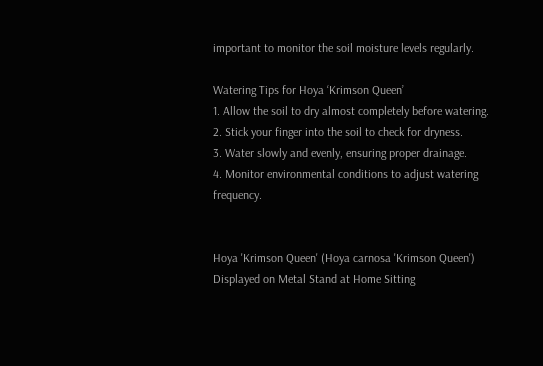important to monitor the soil moisture levels regularly.

Watering Tips for Hoya ‘Krimson Queen’
1. Allow the soil to dry almost completely before watering.
2. Stick your finger into the soil to check for dryness.
3. Water slowly and evenly, ensuring proper drainage.
4. Monitor environmental conditions to adjust watering frequency.


Hoya 'Krimson Queen' (Hoya carnosa 'Krimson Queen') Displayed on Metal Stand at Home Sitting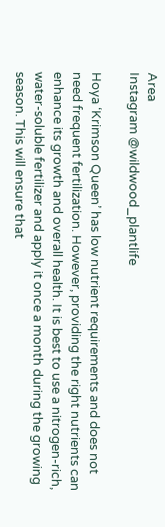Area
Instagram @wildwood_plantlife

Hoya ‘Krimson Queen’ has low nutrient requirements and does not need frequent fertilization. However, providing the right nutrients can enhance its growth and overall health. It is best to use a nitrogen-rich, water-soluble fertilizer and apply it once a month during the growing season. This will ensure that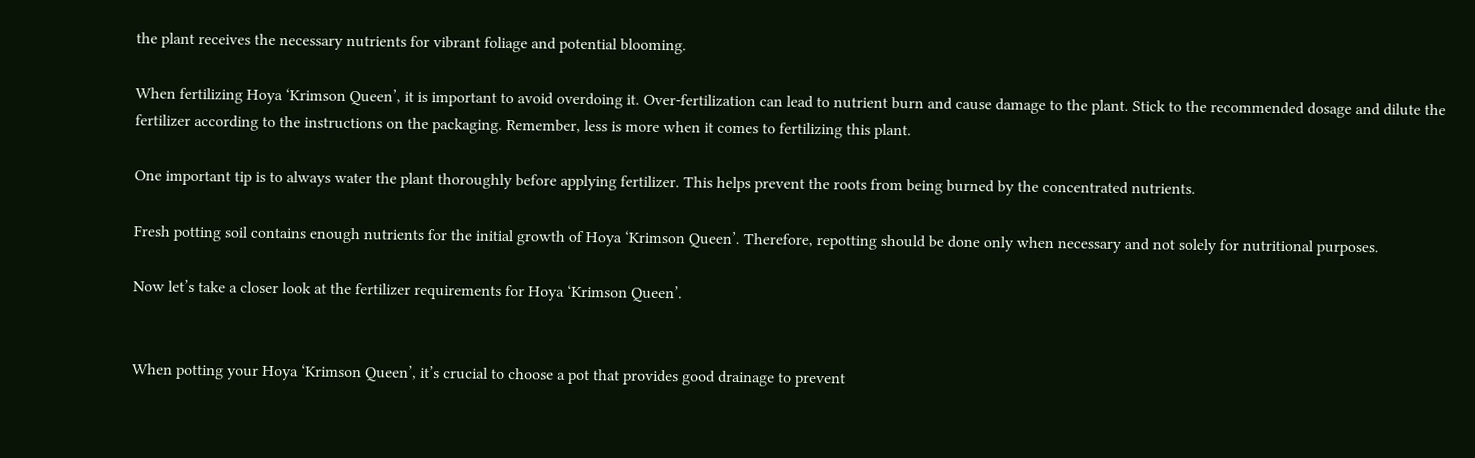the plant receives the necessary nutrients for vibrant foliage and potential blooming.

When fertilizing Hoya ‘Krimson Queen’, it is important to avoid overdoing it. Over-fertilization can lead to nutrient burn and cause damage to the plant. Stick to the recommended dosage and dilute the fertilizer according to the instructions on the packaging. Remember, less is more when it comes to fertilizing this plant.

One important tip is to always water the plant thoroughly before applying fertilizer. This helps prevent the roots from being burned by the concentrated nutrients.

Fresh potting soil contains enough nutrients for the initial growth of Hoya ‘Krimson Queen’. Therefore, repotting should be done only when necessary and not solely for nutritional purposes.

Now let’s take a closer look at the fertilizer requirements for Hoya ‘Krimson Queen’.


When potting your Hoya ‘Krimson Queen’, it’s crucial to choose a pot that provides good drainage to prevent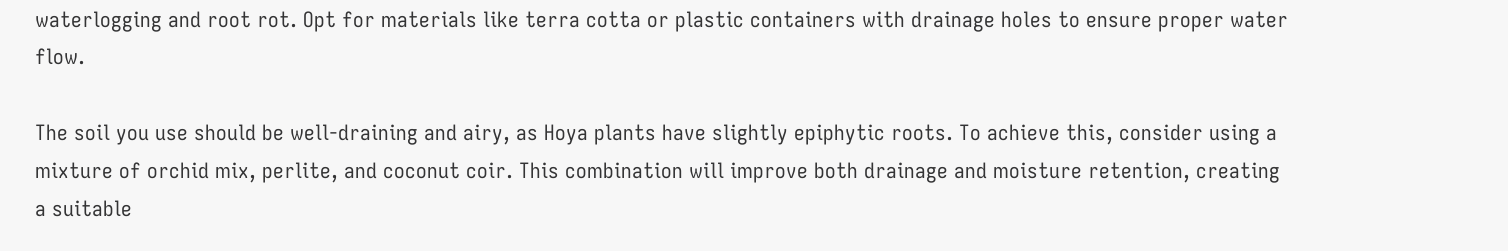waterlogging and root rot. Opt for materials like terra cotta or plastic containers with drainage holes to ensure proper water flow.

The soil you use should be well-draining and airy, as Hoya plants have slightly epiphytic roots. To achieve this, consider using a mixture of orchid mix, perlite, and coconut coir. This combination will improve both drainage and moisture retention, creating a suitable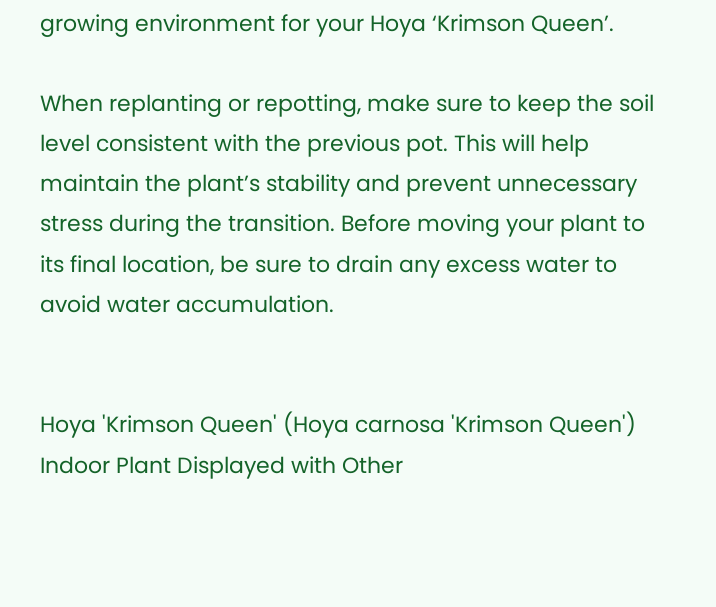growing environment for your Hoya ‘Krimson Queen’.

When replanting or repotting, make sure to keep the soil level consistent with the previous pot. This will help maintain the plant’s stability and prevent unnecessary stress during the transition. Before moving your plant to its final location, be sure to drain any excess water to avoid water accumulation.


Hoya 'Krimson Queen' (Hoya carnosa 'Krimson Queen') Indoor Plant Displayed with Other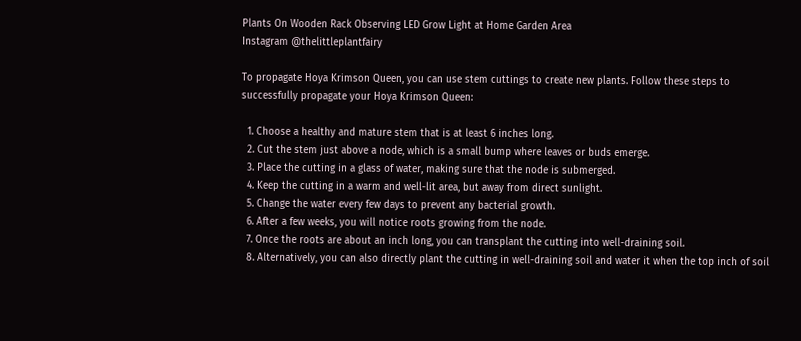Plants On Wooden Rack Observing LED Grow Light at Home Garden Area
Instagram @thelittleplantfairy

To propagate Hoya Krimson Queen, you can use stem cuttings to create new plants. Follow these steps to successfully propagate your Hoya Krimson Queen:

  1. Choose a healthy and mature stem that is at least 6 inches long.
  2. Cut the stem just above a node, which is a small bump where leaves or buds emerge.
  3. Place the cutting in a glass of water, making sure that the node is submerged.
  4. Keep the cutting in a warm and well-lit area, but away from direct sunlight.
  5. Change the water every few days to prevent any bacterial growth.
  6. After a few weeks, you will notice roots growing from the node.
  7. Once the roots are about an inch long, you can transplant the cutting into well-draining soil.
  8. Alternatively, you can also directly plant the cutting in well-draining soil and water it when the top inch of soil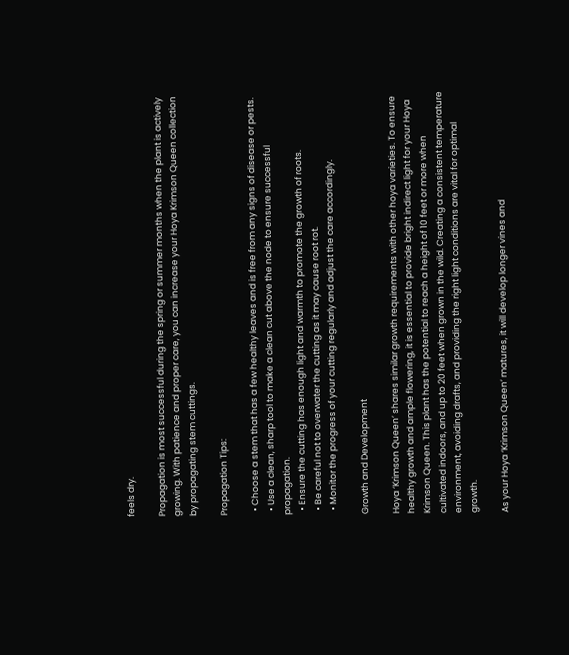feels dry.

Propagation is most successful during the spring or summer months when the plant is actively growing. With patience and proper care, you can increase your Hoya Krimson Queen collection by propagating stem cuttings.

Propagation Tips:

  • Choose a stem that has a few healthy leaves and is free from any signs of disease or pests.
  • Use a clean, sharp tool to make a clean cut above the node to ensure successful propagation.
  • Ensure the cutting has enough light and warmth to promote the growth of roots.
  • Be careful not to overwater the cutting as it may cause root rot.
  • Monitor the progress of your cutting regularly and adjust the care accordingly.

Growth and Development

Hoya ‘Krimson Queen’ shares similar growth requirements with other hoya varieties. To ensure healthy growth and ample flowering, it is essential to provide bright indirect light for your Hoya Krimson Queen. This plant has the potential to reach a height of 10 feet or more when cultivated indoors, and up to 20 feet when grown in the wild. Creating a consistent temperature environment, avoiding drafts, and providing the right light conditions are vital for optimal growth.

As your Hoya ‘Krimson Queen’ matures, it will develop longer vines and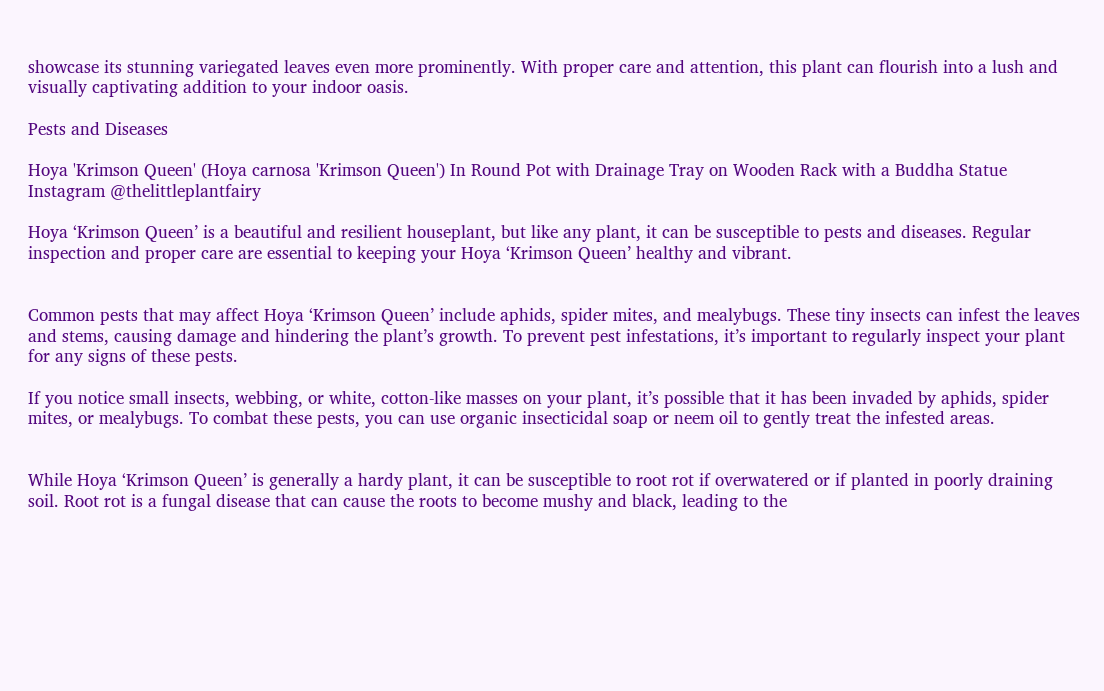showcase its stunning variegated leaves even more prominently. With proper care and attention, this plant can flourish into a lush and visually captivating addition to your indoor oasis.

Pests and Diseases

Hoya 'Krimson Queen' (Hoya carnosa 'Krimson Queen') In Round Pot with Drainage Tray on Wooden Rack with a Buddha Statue
Instagram @thelittleplantfairy

Hoya ‘Krimson Queen’ is a beautiful and resilient houseplant, but like any plant, it can be susceptible to pests and diseases. Regular inspection and proper care are essential to keeping your Hoya ‘Krimson Queen’ healthy and vibrant.


Common pests that may affect Hoya ‘Krimson Queen’ include aphids, spider mites, and mealybugs. These tiny insects can infest the leaves and stems, causing damage and hindering the plant’s growth. To prevent pest infestations, it’s important to regularly inspect your plant for any signs of these pests.

If you notice small insects, webbing, or white, cotton-like masses on your plant, it’s possible that it has been invaded by aphids, spider mites, or mealybugs. To combat these pests, you can use organic insecticidal soap or neem oil to gently treat the infested areas.


While Hoya ‘Krimson Queen’ is generally a hardy plant, it can be susceptible to root rot if overwatered or if planted in poorly draining soil. Root rot is a fungal disease that can cause the roots to become mushy and black, leading to the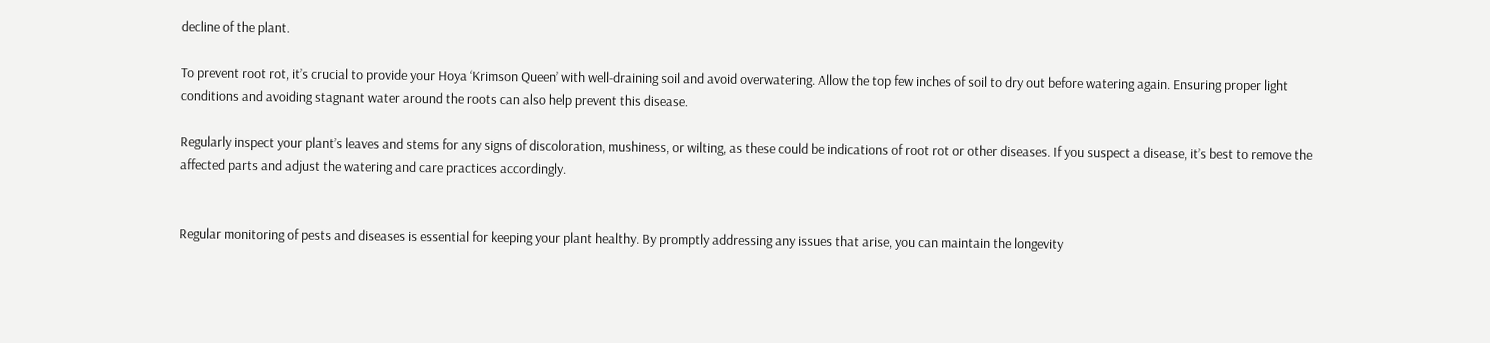decline of the plant.

To prevent root rot, it’s crucial to provide your Hoya ‘Krimson Queen’ with well-draining soil and avoid overwatering. Allow the top few inches of soil to dry out before watering again. Ensuring proper light conditions and avoiding stagnant water around the roots can also help prevent this disease.

Regularly inspect your plant’s leaves and stems for any signs of discoloration, mushiness, or wilting, as these could be indications of root rot or other diseases. If you suspect a disease, it’s best to remove the affected parts and adjust the watering and care practices accordingly.


Regular monitoring of pests and diseases is essential for keeping your plant healthy. By promptly addressing any issues that arise, you can maintain the longevity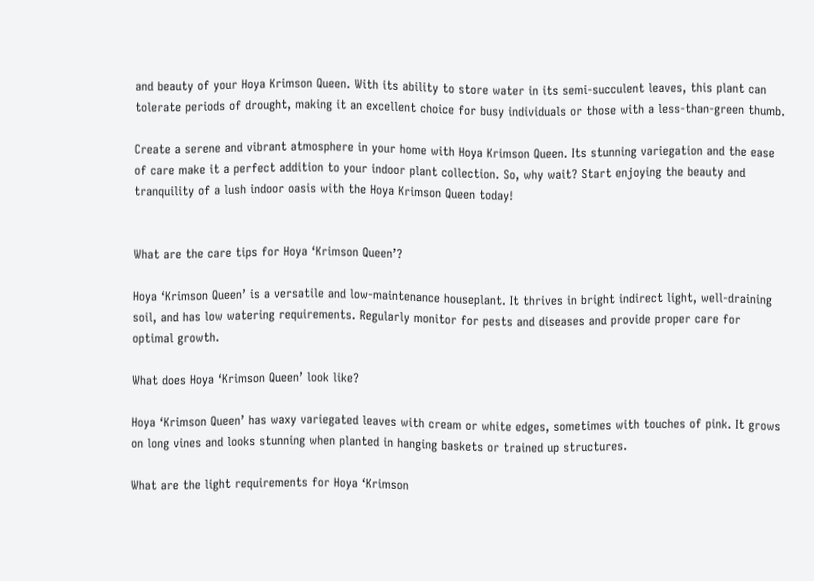and beauty of your Hoya Krimson Queen. With its ability to store water in its semi-succulent leaves, this plant can tolerate periods of drought, making it an excellent choice for busy individuals or those with a less-than-green thumb.

Create a serene and vibrant atmosphere in your home with Hoya Krimson Queen. Its stunning variegation and the ease of care make it a perfect addition to your indoor plant collection. So, why wait? Start enjoying the beauty and tranquility of a lush indoor oasis with the Hoya Krimson Queen today!


What are the care tips for Hoya ‘Krimson Queen’?

Hoya ‘Krimson Queen’ is a versatile and low-maintenance houseplant. It thrives in bright indirect light, well-draining soil, and has low watering requirements. Regularly monitor for pests and diseases and provide proper care for optimal growth.

What does Hoya ‘Krimson Queen’ look like?

Hoya ‘Krimson Queen’ has waxy variegated leaves with cream or white edges, sometimes with touches of pink. It grows on long vines and looks stunning when planted in hanging baskets or trained up structures.

What are the light requirements for Hoya ‘Krimson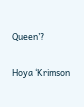Queen’?

Hoya ‘Krimson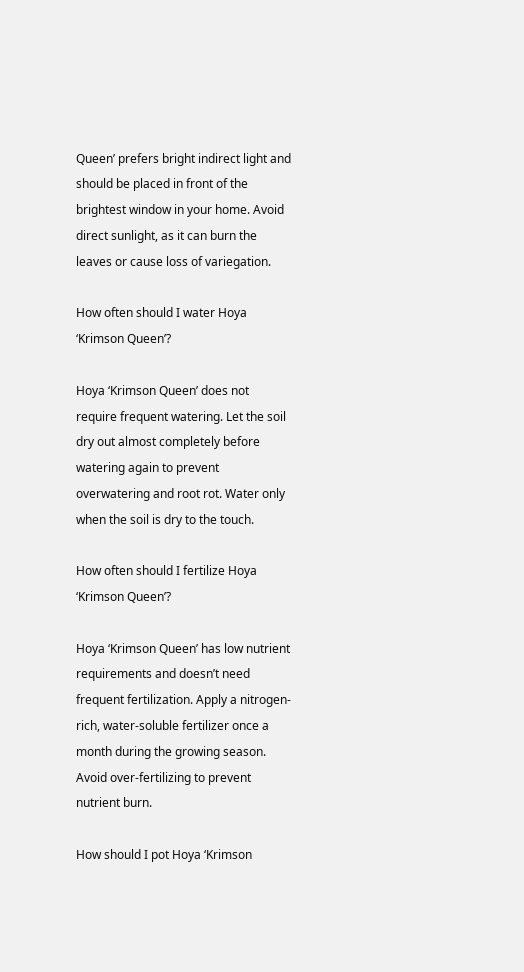Queen’ prefers bright indirect light and should be placed in front of the brightest window in your home. Avoid direct sunlight, as it can burn the leaves or cause loss of variegation.

How often should I water Hoya ‘Krimson Queen’?

Hoya ‘Krimson Queen’ does not require frequent watering. Let the soil dry out almost completely before watering again to prevent overwatering and root rot. Water only when the soil is dry to the touch.

How often should I fertilize Hoya ‘Krimson Queen’?

Hoya ‘Krimson Queen’ has low nutrient requirements and doesn’t need frequent fertilization. Apply a nitrogen-rich, water-soluble fertilizer once a month during the growing season. Avoid over-fertilizing to prevent nutrient burn.

How should I pot Hoya ‘Krimson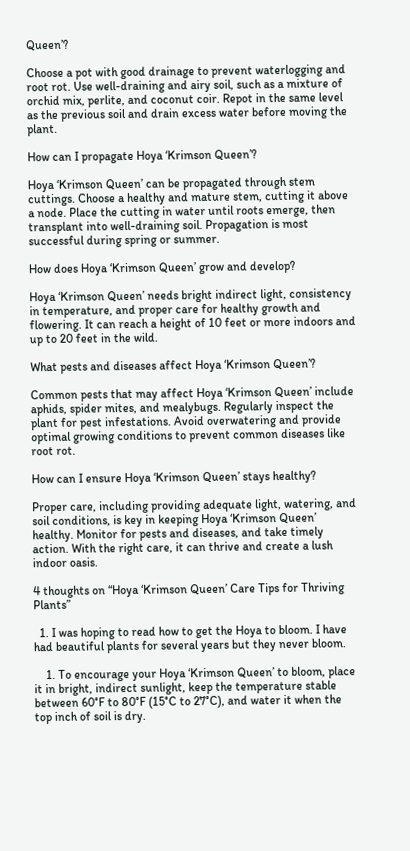Queen’?

Choose a pot with good drainage to prevent waterlogging and root rot. Use well-draining and airy soil, such as a mixture of orchid mix, perlite, and coconut coir. Repot in the same level as the previous soil and drain excess water before moving the plant.

How can I propagate Hoya ‘Krimson Queen’?

Hoya ‘Krimson Queen’ can be propagated through stem cuttings. Choose a healthy and mature stem, cutting it above a node. Place the cutting in water until roots emerge, then transplant into well-draining soil. Propagation is most successful during spring or summer.

How does Hoya ‘Krimson Queen’ grow and develop?

Hoya ‘Krimson Queen’ needs bright indirect light, consistency in temperature, and proper care for healthy growth and flowering. It can reach a height of 10 feet or more indoors and up to 20 feet in the wild.

What pests and diseases affect Hoya ‘Krimson Queen’?

Common pests that may affect Hoya ‘Krimson Queen’ include aphids, spider mites, and mealybugs. Regularly inspect the plant for pest infestations. Avoid overwatering and provide optimal growing conditions to prevent common diseases like root rot.

How can I ensure Hoya ‘Krimson Queen’ stays healthy?

Proper care, including providing adequate light, watering, and soil conditions, is key in keeping Hoya ‘Krimson Queen’ healthy. Monitor for pests and diseases, and take timely action. With the right care, it can thrive and create a lush indoor oasis.

4 thoughts on “Hoya ‘Krimson Queen’ Care Tips for Thriving Plants”

  1. I was hoping to read how to get the Hoya to bloom. I have had beautiful plants for several years but they never bloom.

    1. To encourage your Hoya ‘Krimson Queen’ to bloom, place it in bright, indirect sunlight, keep the temperature stable between 60°F to 80°F (15°C to 27°C), and water it when the top inch of soil is dry.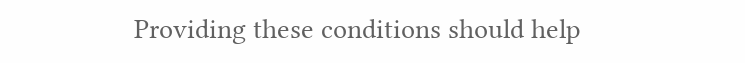Providing these conditions should help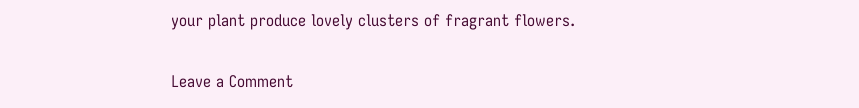your plant produce lovely clusters of fragrant flowers.

Leave a Comment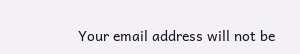Your email address will not be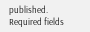published. Required fields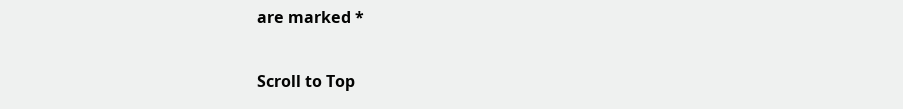are marked *

Scroll to Top